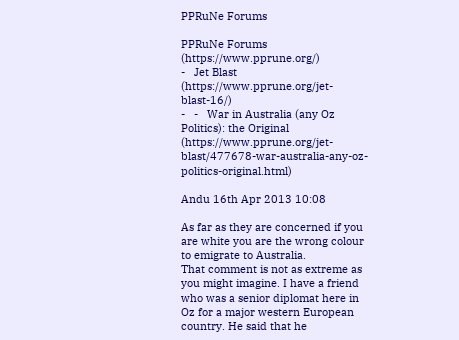PPRuNe Forums

PPRuNe Forums (https://www.pprune.org/)
-   Jet Blast (https://www.pprune.org/jet-blast-16/)
-   -   War in Australia (any Oz Politics): the Original (https://www.pprune.org/jet-blast/477678-war-australia-any-oz-politics-original.html)

Andu 16th Apr 2013 10:08

As far as they are concerned if you are white you are the wrong colour to emigrate to Australia.
That comment is not as extreme as you might imagine. I have a friend who was a senior diplomat here in Oz for a major western European country. He said that he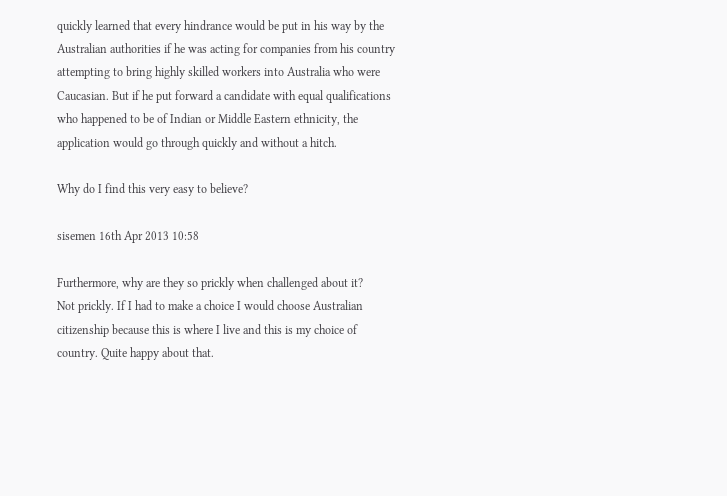quickly learned that every hindrance would be put in his way by the Australian authorities if he was acting for companies from his country attempting to bring highly skilled workers into Australia who were Caucasian. But if he put forward a candidate with equal qualifications who happened to be of Indian or Middle Eastern ethnicity, the application would go through quickly and without a hitch.

Why do I find this very easy to believe?

sisemen 16th Apr 2013 10:58

Furthermore, why are they so prickly when challenged about it?
Not prickly. If I had to make a choice I would choose Australian citizenship because this is where I live and this is my choice of country. Quite happy about that.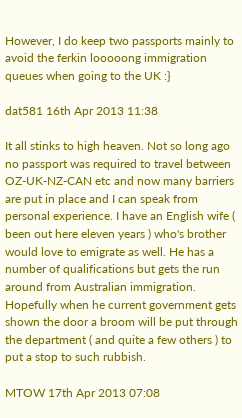However, I do keep two passports mainly to avoid the ferkin looooong immigration queues when going to the UK :}

dat581 16th Apr 2013 11:38

It all stinks to high heaven. Not so long ago no passport was required to travel between OZ-UK-NZ-CAN etc and now many barriers are put in place and I can speak from personal experience. I have an English wife ( been out here eleven years ) who's brother would love to emigrate as well. He has a number of qualifications but gets the run around from Australian immigration. Hopefully when he current government gets shown the door a broom will be put through the department ( and quite a few others ) to put a stop to such rubbish.

MTOW 17th Apr 2013 07:08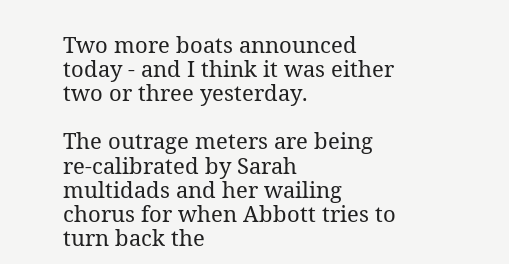Two more boats announced today - and I think it was either two or three yesterday.

The outrage meters are being re-calibrated by Sarah multidads and her wailing chorus for when Abbott tries to turn back the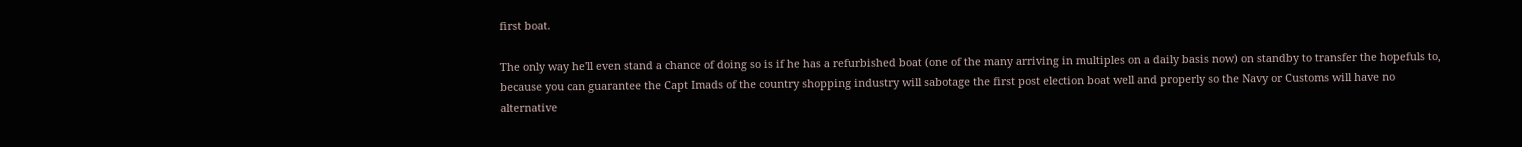first boat.

The only way he'll even stand a chance of doing so is if he has a refurbished boat (one of the many arriving in multiples on a daily basis now) on standby to transfer the hopefuls to, because you can guarantee the Capt Imads of the country shopping industry will sabotage the first post election boat well and properly so the Navy or Customs will have no alternative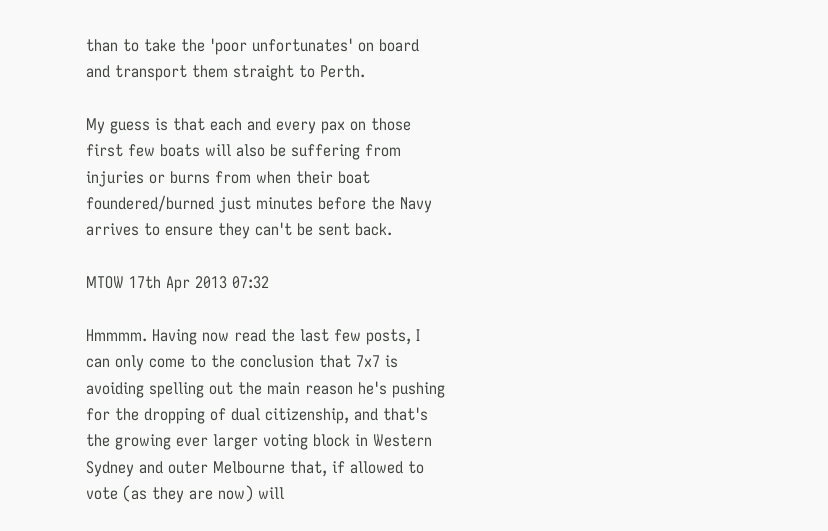than to take the 'poor unfortunates' on board and transport them straight to Perth.

My guess is that each and every pax on those first few boats will also be suffering from injuries or burns from when their boat foundered/burned just minutes before the Navy arrives to ensure they can't be sent back.

MTOW 17th Apr 2013 07:32

Hmmmm. Having now read the last few posts, I can only come to the conclusion that 7x7 is avoiding spelling out the main reason he's pushing for the dropping of dual citizenship, and that's the growing ever larger voting block in Western Sydney and outer Melbourne that, if allowed to vote (as they are now) will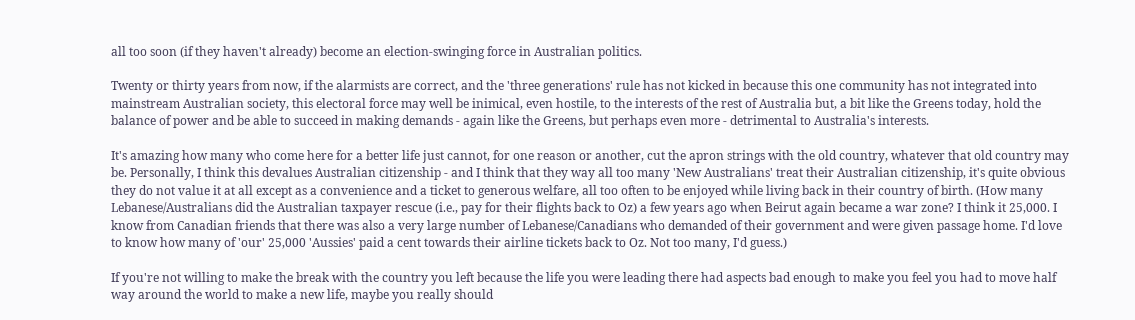all too soon (if they haven't already) become an election-swinging force in Australian politics.

Twenty or thirty years from now, if the alarmists are correct, and the 'three generations' rule has not kicked in because this one community has not integrated into mainstream Australian society, this electoral force may well be inimical, even hostile, to the interests of the rest of Australia but, a bit like the Greens today, hold the balance of power and be able to succeed in making demands - again like the Greens, but perhaps even more - detrimental to Australia's interests.

It's amazing how many who come here for a better life just cannot, for one reason or another, cut the apron strings with the old country, whatever that old country may be. Personally, I think this devalues Australian citizenship - and I think that they way all too many 'New Australians' treat their Australian citizenship, it's quite obvious they do not value it at all except as a convenience and a ticket to generous welfare, all too often to be enjoyed while living back in their country of birth. (How many Lebanese/Australians did the Australian taxpayer rescue (i.e., pay for their flights back to Oz) a few years ago when Beirut again became a war zone? I think it 25,000. I know from Canadian friends that there was also a very large number of Lebanese/Canadians who demanded of their government and were given passage home. I'd love to know how many of 'our' 25,000 'Aussies' paid a cent towards their airline tickets back to Oz. Not too many, I'd guess.)

If you're not willing to make the break with the country you left because the life you were leading there had aspects bad enough to make you feel you had to move half way around the world to make a new life, maybe you really should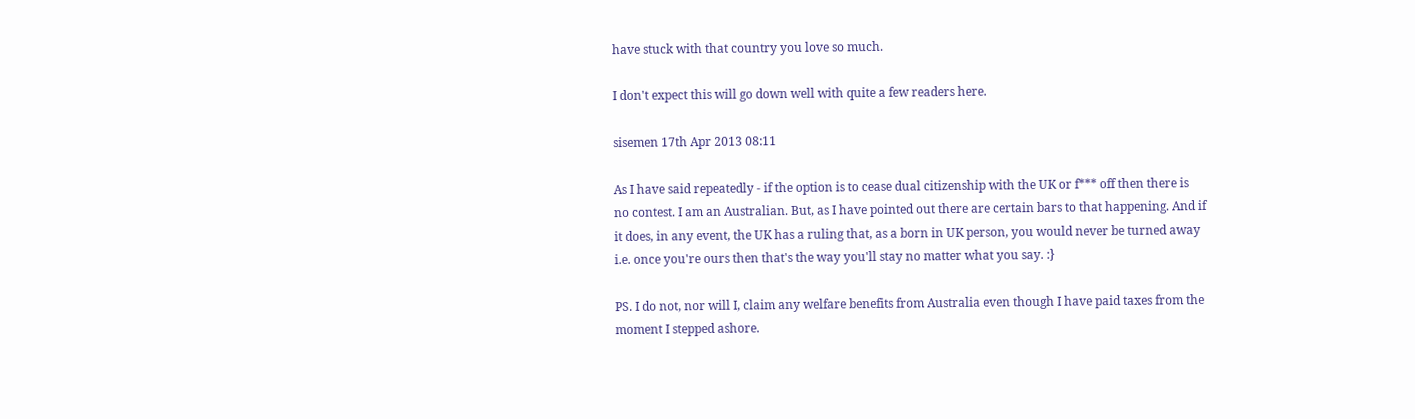have stuck with that country you love so much.

I don't expect this will go down well with quite a few readers here.

sisemen 17th Apr 2013 08:11

As I have said repeatedly - if the option is to cease dual citizenship with the UK or f*** off then there is no contest. I am an Australian. But, as I have pointed out there are certain bars to that happening. And if it does, in any event, the UK has a ruling that, as a born in UK person, you would never be turned away i.e. once you're ours then that's the way you'll stay no matter what you say. :}

PS. I do not, nor will I, claim any welfare benefits from Australia even though I have paid taxes from the moment I stepped ashore.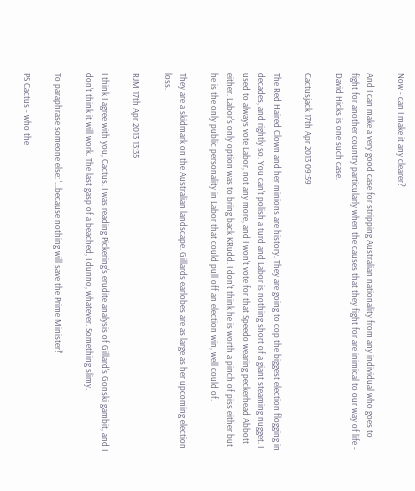Now - can I make it any clearer?

And I can make a very good case for stripping Australian nationality from any individual who goes to fight for another country particularly when the causes that they fight for are inimical to our way of life - David Hicks is one such case.

Cactusjack 17th Apr 2013 09:59

The Red Haired Clown and her minions are history. They are going to cop the biggest election flogging in decades, and rightly so. You can't polish a turd and Labor is nothing short of a giant steaming nugget. I used to always vote Labor, not any more, and I won't vote for that Speedo wearing peckerhead Abbott either. Labor's only option was to bring back KRudd. I don't think he is worth a pinch of piss either but he is the only public personality in Labor that could pull off an election win, well could of.

They are a skidmark on the Australian landscape. Gillards earlobes are as large as her upcoming election loss.

RJM 17th Apr 2013 13:35

I think I agree with you, Cactus. I was reading Pickering's erudite analysis of Gillard's Gonski gambit, and I don't think it will work. The last gasp of a beached, I dunno, whatever. Something slimy.

To paraphrase someone else: '...because nothing will save the Prime Minister!'

PS Cactus - who the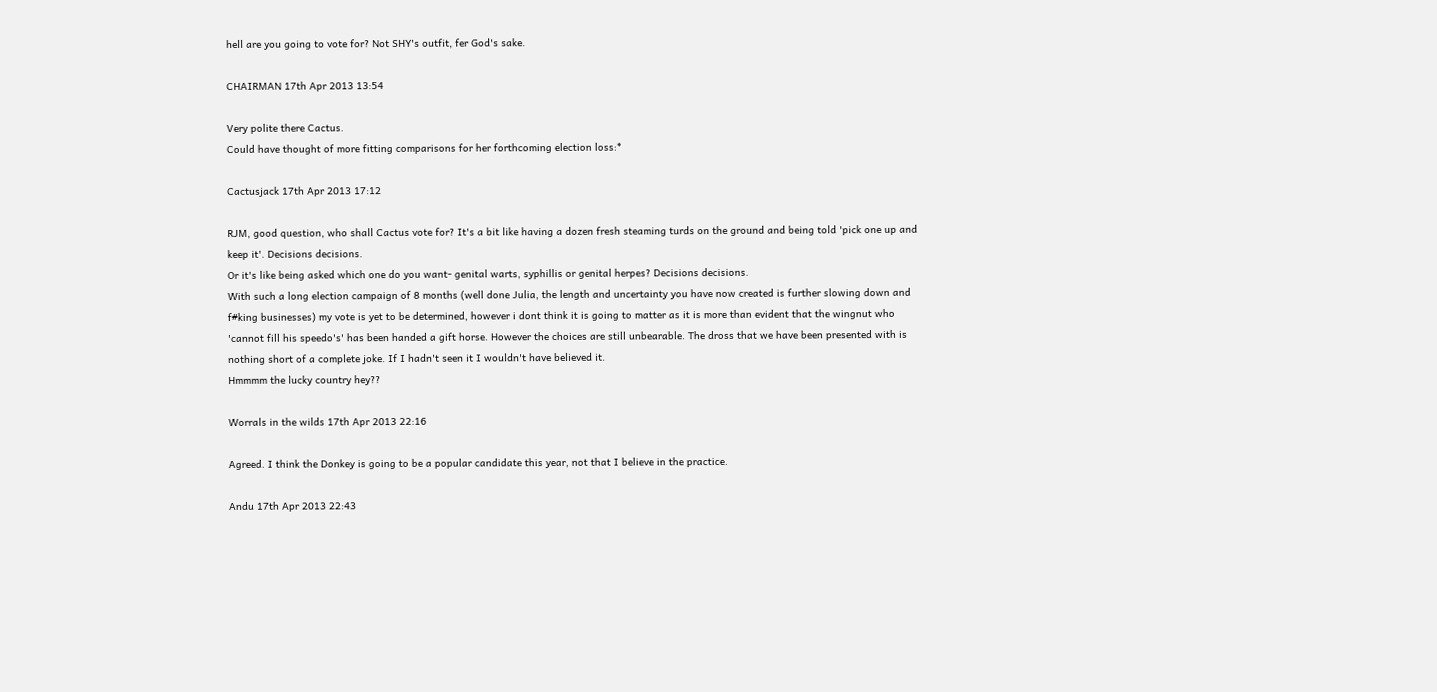hell are you going to vote for? Not SHY's outfit, fer God's sake.

CHAIRMAN 17th Apr 2013 13:54

Very polite there Cactus.
Could have thought of more fitting comparisons for her forthcoming election loss:*

Cactusjack 17th Apr 2013 17:12

RJM, good question, who shall Cactus vote for? It's a bit like having a dozen fresh steaming turds on the ground and being told 'pick one up and keep it'. Decisions decisions.
Or it's like being asked which one do you want- genital warts, syphillis or genital herpes? Decisions decisions.
With such a long election campaign of 8 months (well done Julia, the length and uncertainty you have now created is further slowing down and f#king businesses) my vote is yet to be determined, however i dont think it is going to matter as it is more than evident that the wingnut who 'cannot fill his speedo's' has been handed a gift horse. However the choices are still unbearable. The dross that we have been presented with is nothing short of a complete joke. If I hadn't seen it I wouldn't have believed it.
Hmmmm the lucky country hey??

Worrals in the wilds 17th Apr 2013 22:16

Agreed. I think the Donkey is going to be a popular candidate this year, not that I believe in the practice.

Andu 17th Apr 2013 22:43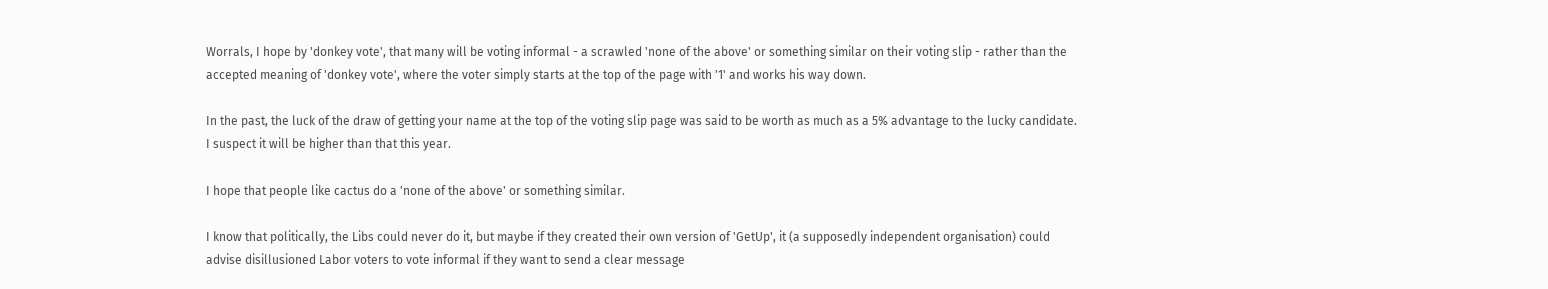Worrals, I hope by 'donkey vote', that many will be voting informal - a scrawled 'none of the above' or something similar on their voting slip - rather than the accepted meaning of 'donkey vote', where the voter simply starts at the top of the page with '1' and works his way down.

In the past, the luck of the draw of getting your name at the top of the voting slip page was said to be worth as much as a 5% advantage to the lucky candidate. I suspect it will be higher than that this year.

I hope that people like cactus do a 'none of the above' or something similar.

I know that politically, the Libs could never do it, but maybe if they created their own version of 'GetUp', it (a supposedly independent organisation) could advise disillusioned Labor voters to vote informal if they want to send a clear message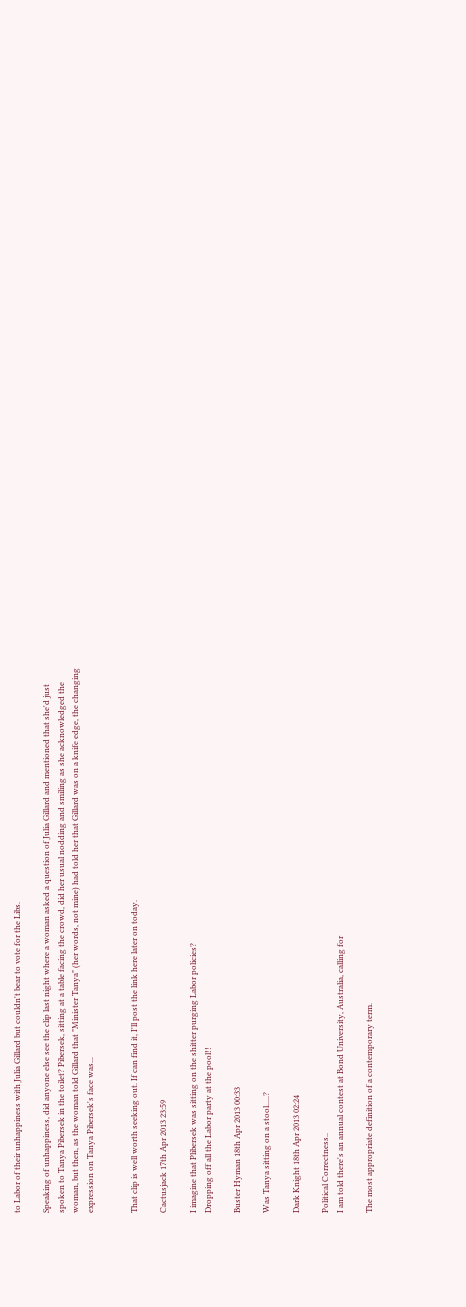to Labor of their unhappiness with Julia Gillard but couldn't bear to vote for the Libs.

Speaking of unhappiness, did anyone else see the clip last night where a woman asked a question of Julia Gillard and mentioned that she'd just spoken to Tanya Pibersek in the toilet? Pibersek, sitting at a table facing the crowd, did her usual nodding and smiling as she acknowledged the woman, but then, as the woman told Gillard that "Minister Tanya" (her words, not mine) had told her that Gillard was on a knife edge, the changing expression on Tanya Pibersek's face was...


That clip is well worth seeking out. If can find it, I'll post the link here later on today.

Cactusjack 17th Apr 2013 23:59

I imagine that Plibersek was sitting on the shitter purging Labor policies?
Dropping off all the Labor party at the pool!!

Buster Hyman 18th Apr 2013 00:33

Was Tanya sitting on a stool.....?

Dark Knight 18th Apr 2013 02:24

Political Correctness..
I am told there's an annual contest at Bond University, Australia, calling for

The most appropriate definition of a contemporary term.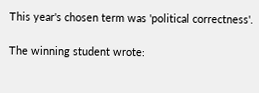This year's chosen term was 'political correctness'.

The winning student wrote: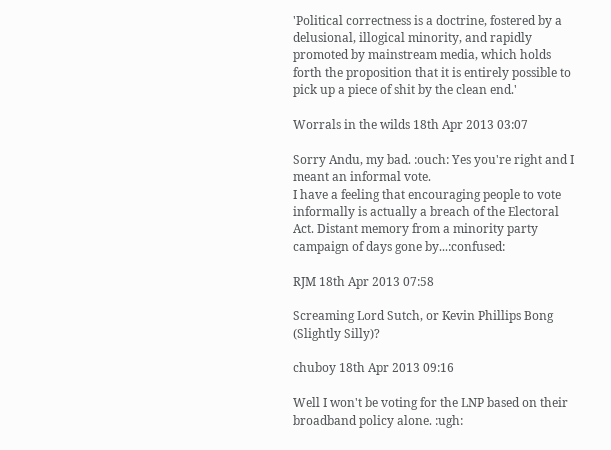'Political correctness is a doctrine, fostered by a delusional, illogical minority, and rapidly promoted by mainstream media, which holds forth the proposition that it is entirely possible to pick up a piece of shit by the clean end.'

Worrals in the wilds 18th Apr 2013 03:07

Sorry Andu, my bad. :ouch: Yes you're right and I meant an informal vote.
I have a feeling that encouraging people to vote informally is actually a breach of the Electoral Act. Distant memory from a minority party campaign of days gone by...:confused:

RJM 18th Apr 2013 07:58

Screaming Lord Sutch, or Kevin Phillips Bong (Slightly Silly)?

chuboy 18th Apr 2013 09:16

Well I won't be voting for the LNP based on their broadband policy alone. :ugh: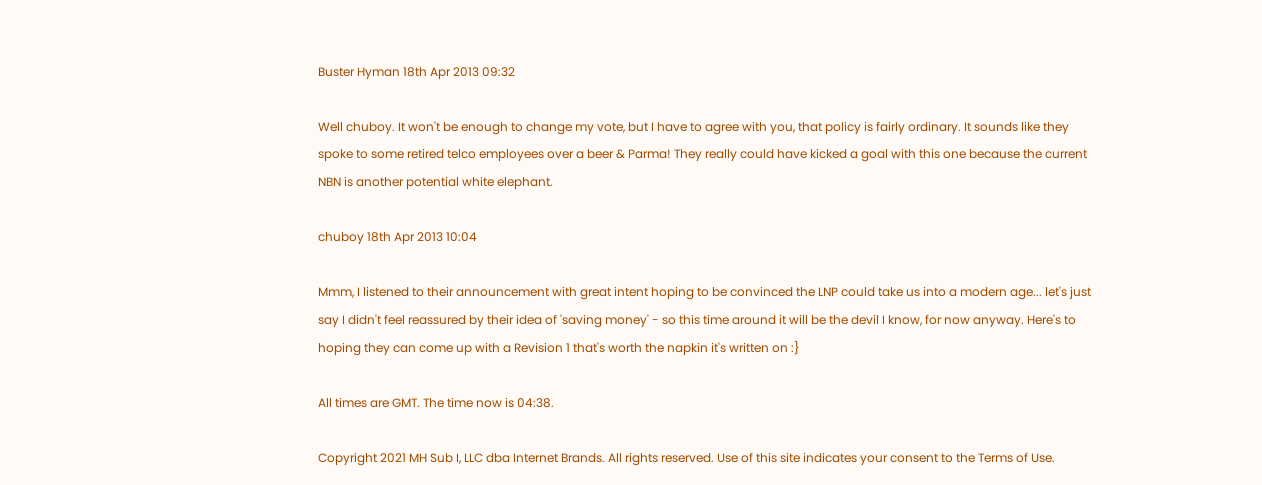Buster Hyman 18th Apr 2013 09:32

Well chuboy. It won't be enough to change my vote, but I have to agree with you, that policy is fairly ordinary. It sounds like they spoke to some retired telco employees over a beer & Parma! They really could have kicked a goal with this one because the current NBN is another potential white elephant.

chuboy 18th Apr 2013 10:04

Mmm, I listened to their announcement with great intent hoping to be convinced the LNP could take us into a modern age... let's just say I didn't feel reassured by their idea of 'saving money' - so this time around it will be the devil I know, for now anyway. Here's to hoping they can come up with a Revision 1 that's worth the napkin it's written on :}

All times are GMT. The time now is 04:38.

Copyright 2021 MH Sub I, LLC dba Internet Brands. All rights reserved. Use of this site indicates your consent to the Terms of Use.